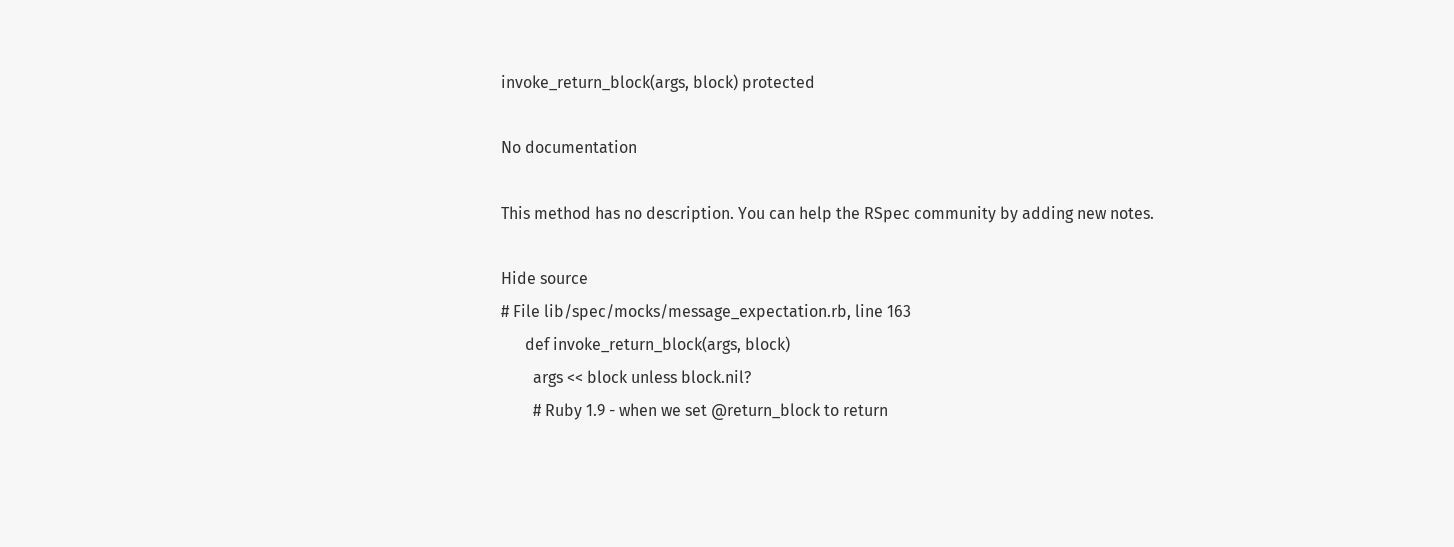invoke_return_block(args, block) protected

No documentation

This method has no description. You can help the RSpec community by adding new notes.

Hide source
# File lib/spec/mocks/message_expectation.rb, line 163
      def invoke_return_block(args, block)
        args << block unless block.nil?
        # Ruby 1.9 - when we set @return_block to return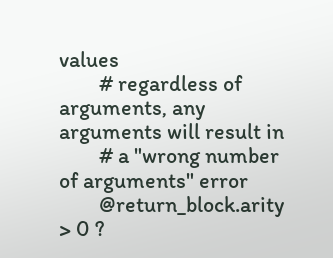values
        # regardless of arguments, any arguments will result in
        # a "wrong number of arguments" error
        @return_block.arity > 0 ?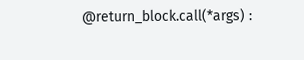@return_block.call(*args) :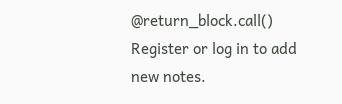@return_block.call()
Register or log in to add new notes.